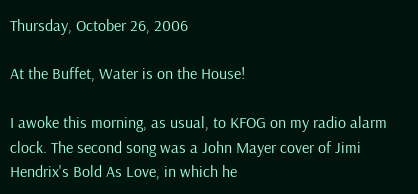Thursday, October 26, 2006

At the Buffet, Water is on the House!

I awoke this morning, as usual, to KFOG on my radio alarm clock. The second song was a John Mayer cover of Jimi Hendrix's Bold As Love, in which he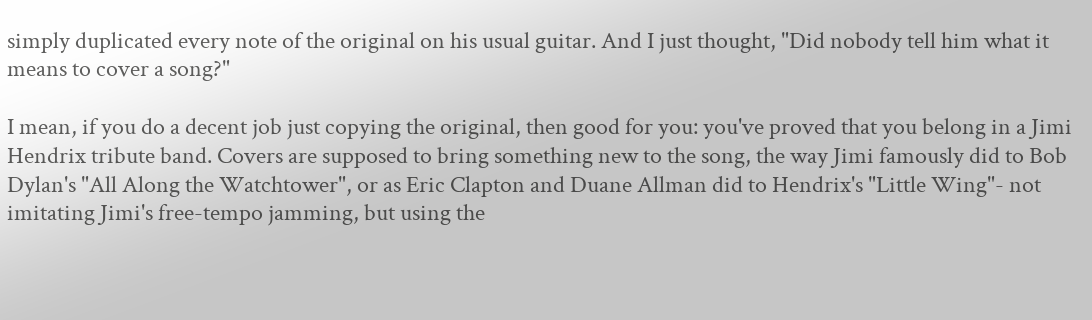simply duplicated every note of the original on his usual guitar. And I just thought, "Did nobody tell him what it means to cover a song?"

I mean, if you do a decent job just copying the original, then good for you: you've proved that you belong in a Jimi Hendrix tribute band. Covers are supposed to bring something new to the song, the way Jimi famously did to Bob Dylan's "All Along the Watchtower", or as Eric Clapton and Duane Allman did to Hendrix's "Little Wing"- not imitating Jimi's free-tempo jamming, but using the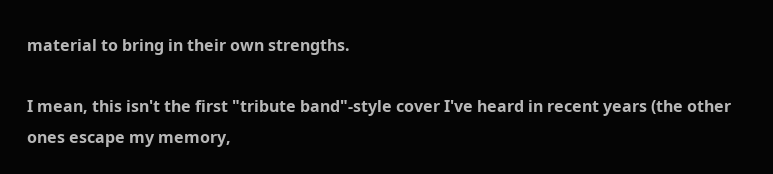material to bring in their own strengths.

I mean, this isn't the first "tribute band"-style cover I've heard in recent years (the other ones escape my memory,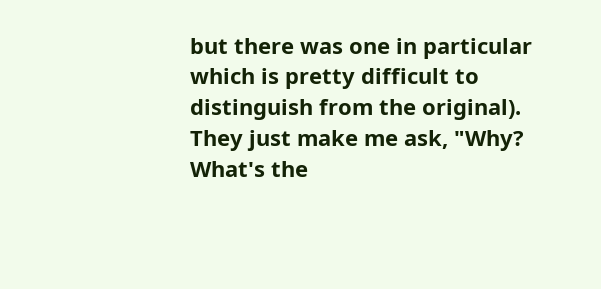but there was one in particular which is pretty difficult to distinguish from the original). They just make me ask, "Why? What's the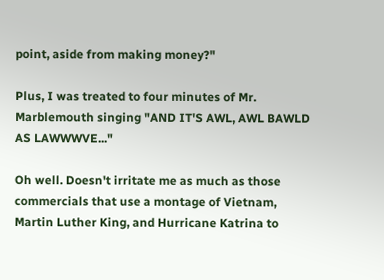point, aside from making money?"

Plus, I was treated to four minutes of Mr. Marblemouth singing "AND IT'S AWL, AWL BAWLD AS LAWWWVE..."

Oh well. Doesn't irritate me as much as those commercials that use a montage of Vietnam, Martin Luther King, and Hurricane Katrina to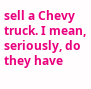sell a Chevy truck. I mean, seriously, do they have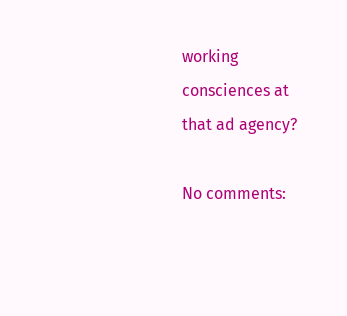working consciences at that ad agency?

No comments: